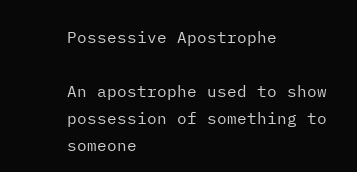Possessive Apostrophe

An apostrophe used to show possession of something to someone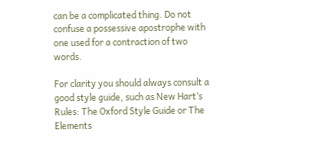can be a complicated thing. Do not confuse a possessive apostrophe with one used for a contraction of two words.

For clarity you should always consult a good style guide, such as New Hart’s Rules: The Oxford Style Guide or The Elements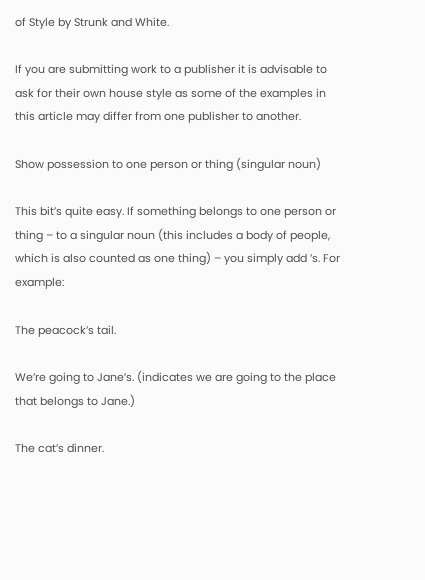of Style by Strunk and White.

If you are submitting work to a publisher it is advisable to ask for their own house style as some of the examples in this article may differ from one publisher to another.

Show possession to one person or thing (singular noun)

This bit’s quite easy. If something belongs to one person or thing – to a singular noun (this includes a body of people, which is also counted as one thing) – you simply add ’s. For example:

The peacock’s tail.

We’re going to Jane’s. (indicates we are going to the place that belongs to Jane.)

The cat’s dinner.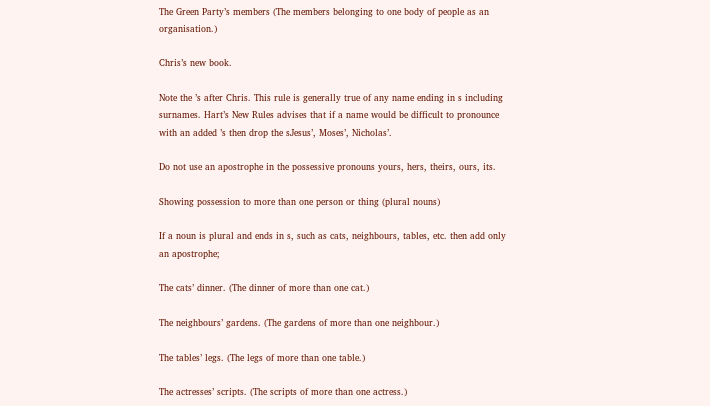The Green Party’s members (The members belonging to one body of people as an organisation.)

Chris’s new book.

Note the ’s after Chris. This rule is generally true of any name ending in s including surnames. Hart’s New Rules advises that if a name would be difficult to pronounce with an added ’s then drop the sJesus’, Moses’, Nicholas’.

Do not use an apostrophe in the possessive pronouns yours, hers, theirs, ours, its.

Showing possession to more than one person or thing (plural nouns)

If a noun is plural and ends in s, such as cats, neighbours, tables, etc. then add only an apostrophe;

The cats’ dinner. (The dinner of more than one cat.)

The neighbours’ gardens. (The gardens of more than one neighbour.)

The tables’ legs. (The legs of more than one table.)

The actresses’ scripts. (The scripts of more than one actress.)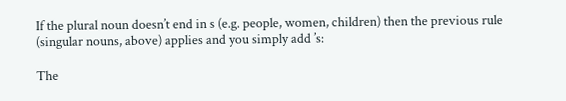If the plural noun doesn’t end in s (e.g. people, women, children) then the previous rule (singular nouns, above) applies and you simply add ’s:

The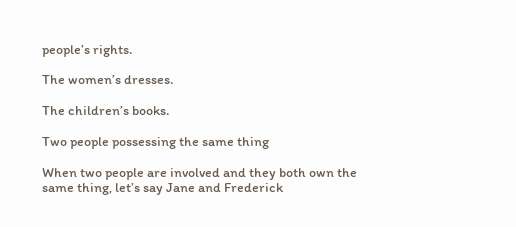people’s rights.

The women’s dresses.

The children’s books.

Two people possessing the same thing

When two people are involved and they both own the same thing, let’s say Jane and Frederick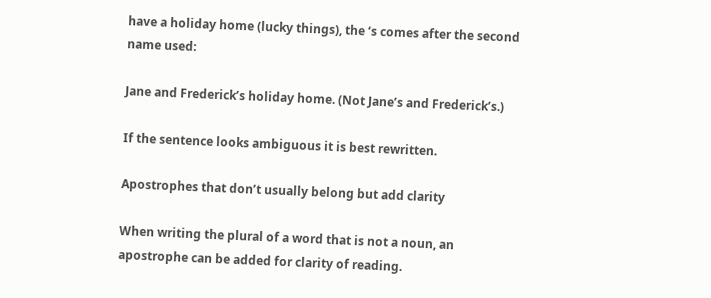have a holiday home (lucky things), the ‘s comes after the second name used:

Jane and Frederick’s holiday home. (Not Jane’s and Frederick’s.)

If the sentence looks ambiguous it is best rewritten.

Apostrophes that don’t usually belong but add clarity

When writing the plural of a word that is not a noun, an apostrophe can be added for clarity of reading.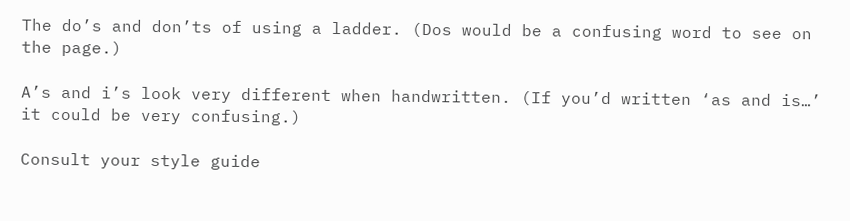The do’s and don’ts of using a ladder. (Dos would be a confusing word to see on the page.)

A’s and i’s look very different when handwritten. (If you’d written ‘as and is…’ it could be very confusing.)

Consult your style guide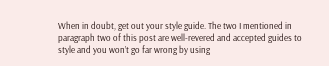When in doubt, get out your style guide. The two I mentioned in paragraph two of this post are well-revered and accepted guides to style and you won’t go far wrong by using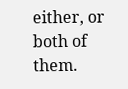either, or both of them.